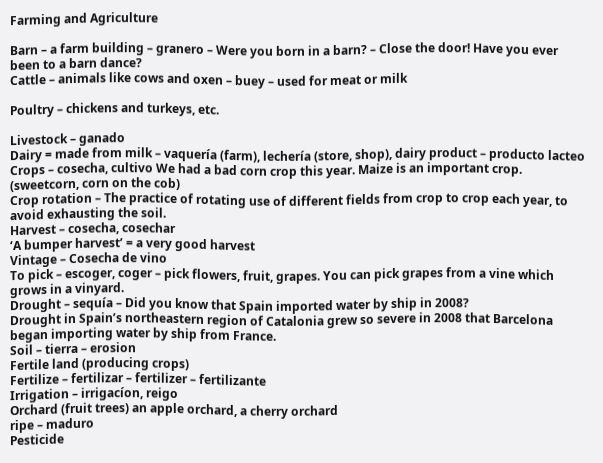Farming and Agriculture

Barn – a farm building – granero – Were you born in a barn? – Close the door! Have you ever been to a barn dance?
Cattle – animals like cows and oxen – buey – used for meat or milk

Poultry – chickens and turkeys, etc.

Livestock – ganado
Dairy = made from milk – vaquería (farm), lechería (store, shop), dairy product – producto lacteo
Crops – cosecha, cultivo We had a bad corn crop this year. Maize is an important crop. (sweetcorn, corn on the cob)
Crop rotation – The practice of rotating use of different fields from crop to crop each year, to avoid exhausting the soil.
Harvest – cosecha, cosechar
‘A bumper harvest’ = a very good harvest
Vintage – Cosecha de vino
To pick – escoger, coger – pick flowers, fruit, grapes. You can pick grapes from a vine which grows in a vinyard.
Drought – sequía – Did you know that Spain imported water by ship in 2008?
Drought in Spain’s northeastern region of Catalonia grew so severe in 2008 that Barcelona began importing water by ship from France.
Soil – tierra – erosion
Fertile land (producing crops)
Fertilize – fertilizar – fertilizer – fertilizante
Irrigation – irrigacíon, reigo
Orchard (fruit trees) an apple orchard, a cherry orchard
ripe – maduro
Pesticide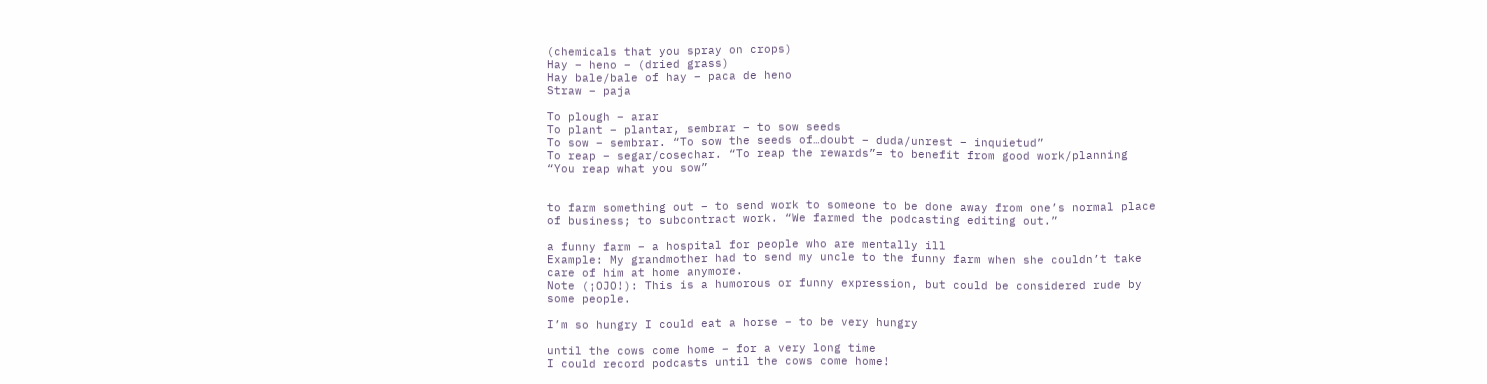(chemicals that you spray on crops)
Hay – heno – (dried grass)
Hay bale/bale of hay – paca de heno
Straw – paja

To plough – arar
To plant – plantar, sembrar – to sow seeds
To sow – sembrar. “To sow the seeds of…doubt – duda/unrest – inquietud”
To reap – segar/cosechar. “To reap the rewards”= to benefit from good work/planning
“You reap what you sow”


to farm something out – to send work to someone to be done away from one’s normal place of business; to subcontract work. “We farmed the podcasting editing out.”

a funny farm – a hospital for people who are mentally ill
Example: My grandmother had to send my uncle to the funny farm when she couldn’t take care of him at home anymore.
Note (¡OJO!): This is a humorous or funny expression, but could be considered rude by some people.

I’m so hungry I could eat a horse – to be very hungry

until the cows come home – for a very long time
I could record podcasts until the cows come home!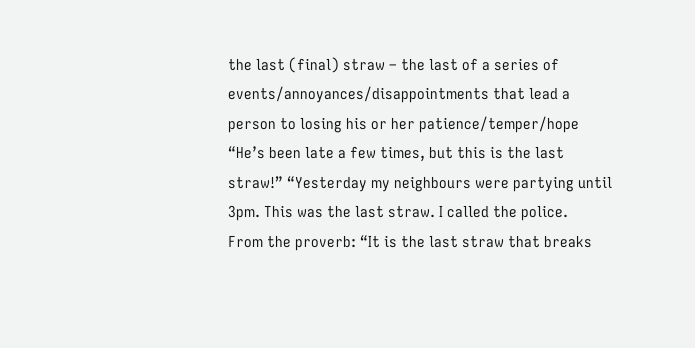the last (final) straw – the last of a series of events/annoyances/disappointments that lead a person to losing his or her patience/temper/hope
“He’s been late a few times, but this is the last straw!” “Yesterday my neighbours were partying until 3pm. This was the last straw. I called the police.
From the proverb: “It is the last straw that breaks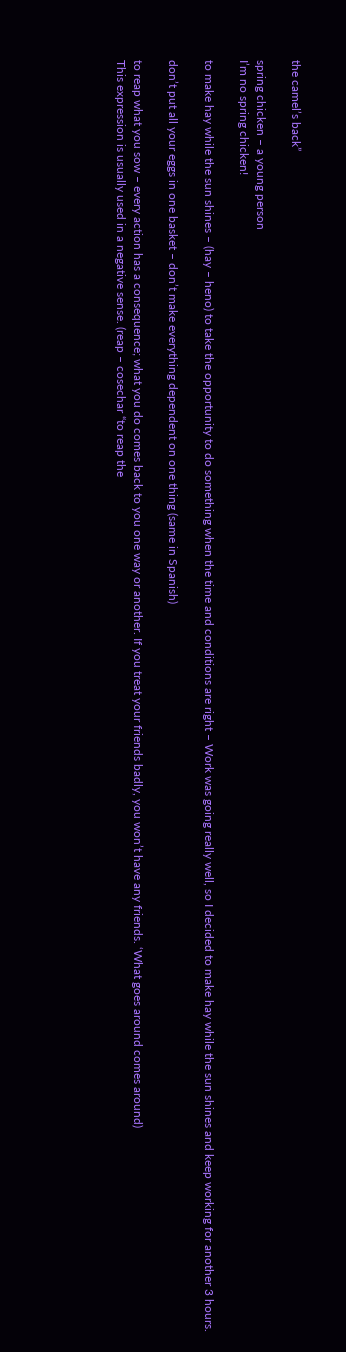the camel’s back”

spring chicken – a young person
I’m no spring chicken!

to make hay while the sun shines – (hay – heno) to take the opportunity to do something when the time and conditions are right – Work was going really well, so I decided to make hay while the sun shines and keep working for another 3 hours.

don’t put all your eggs in one basket – don’t make everything dependent on one thing (same in Spanish)

to reap what you sow – every action has a consequence; what you do comes back to you one way or another. If you treat your friends badly, you won’t have any friends. ‘What goes around comes around)
This expression is usually used in a negative sense. (reap – cosechar “to reap the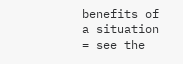benefits of a situation = see the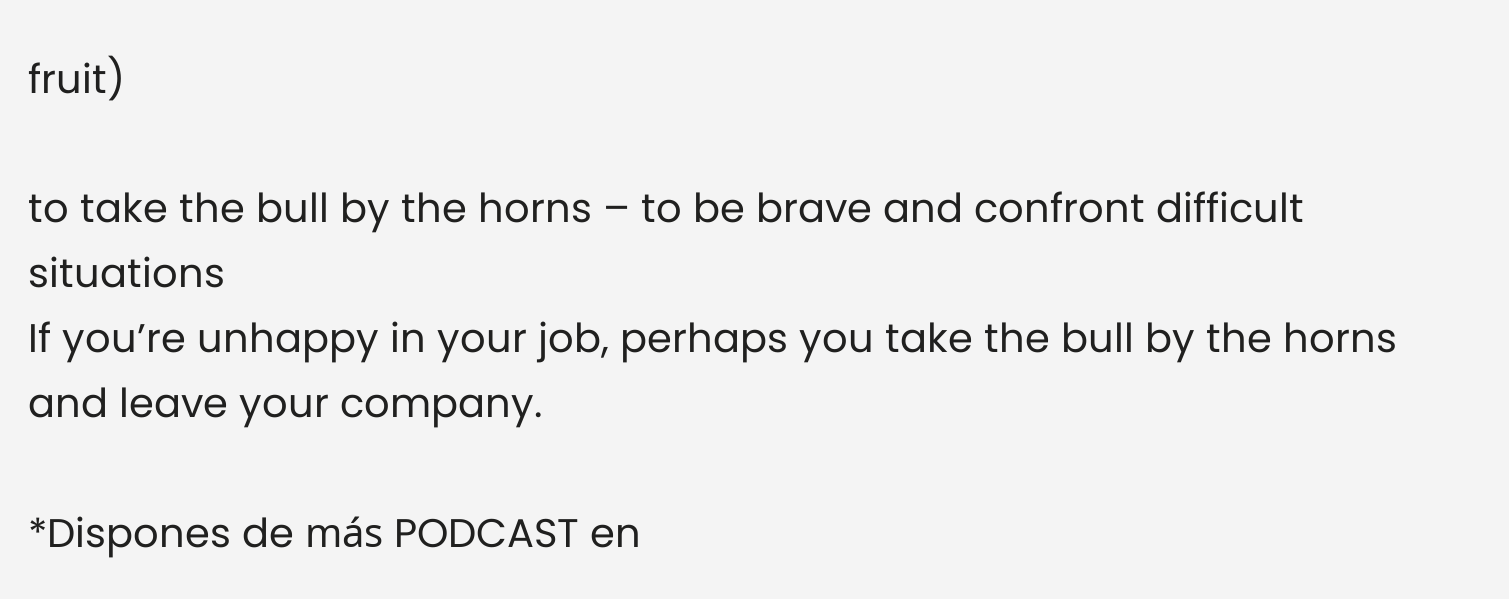fruit)

to take the bull by the horns – to be brave and confront difficult situations
If you’re unhappy in your job, perhaps you take the bull by the horns and leave your company.

*Dispones de más PODCAST en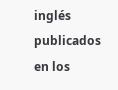inglés publicados en los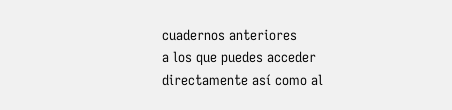cuadernos anteriores
a los que puedes acceder directamente así como al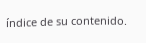índice de su contenido.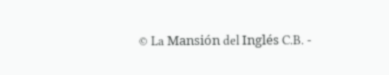© La Mansión del Inglés C.B. -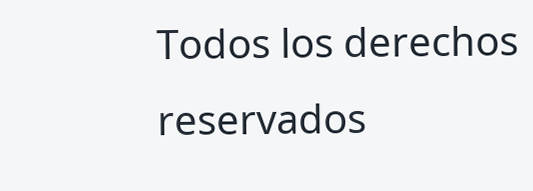Todos los derechos reservados